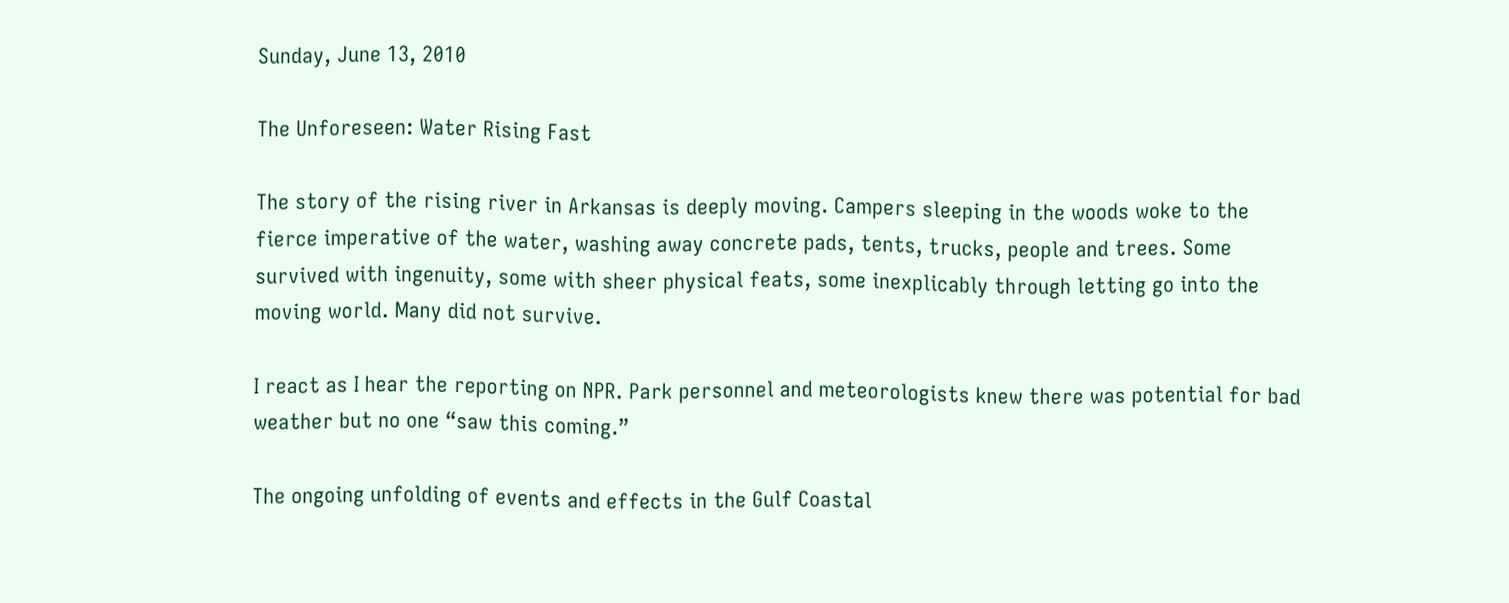Sunday, June 13, 2010

The Unforeseen: Water Rising Fast

The story of the rising river in Arkansas is deeply moving. Campers sleeping in the woods woke to the fierce imperative of the water, washing away concrete pads, tents, trucks, people and trees. Some survived with ingenuity, some with sheer physical feats, some inexplicably through letting go into the moving world. Many did not survive.

I react as I hear the reporting on NPR. Park personnel and meteorologists knew there was potential for bad weather but no one “saw this coming.”

The ongoing unfolding of events and effects in the Gulf Coastal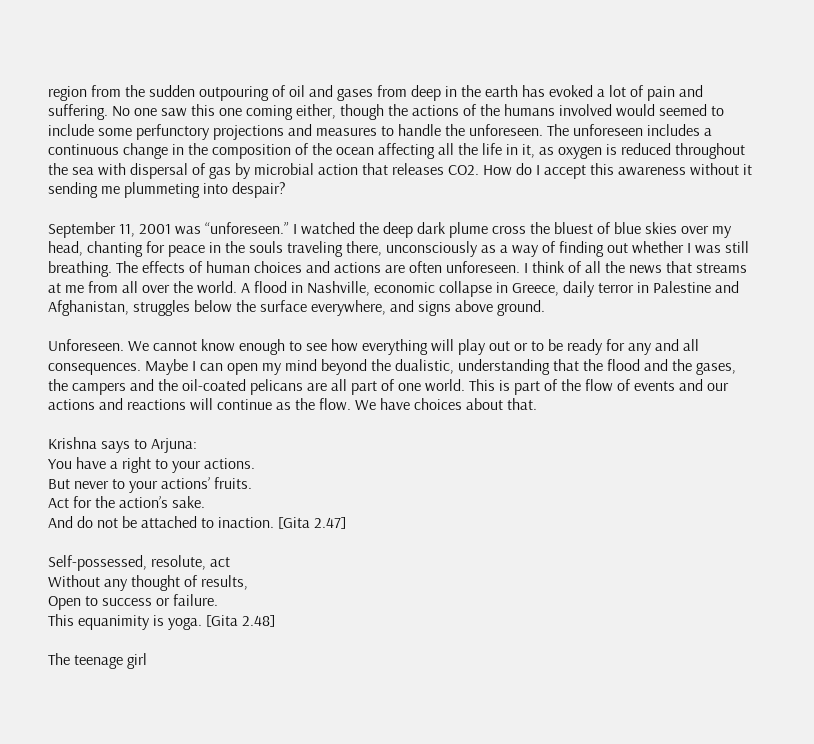region from the sudden outpouring of oil and gases from deep in the earth has evoked a lot of pain and suffering. No one saw this one coming either, though the actions of the humans involved would seemed to include some perfunctory projections and measures to handle the unforeseen. The unforeseen includes a continuous change in the composition of the ocean affecting all the life in it, as oxygen is reduced throughout the sea with dispersal of gas by microbial action that releases CO2. How do I accept this awareness without it sending me plummeting into despair?

September 11, 2001 was “unforeseen.” I watched the deep dark plume cross the bluest of blue skies over my head, chanting for peace in the souls traveling there, unconsciously as a way of finding out whether I was still breathing. The effects of human choices and actions are often unforeseen. I think of all the news that streams at me from all over the world. A flood in Nashville, economic collapse in Greece, daily terror in Palestine and Afghanistan, struggles below the surface everywhere, and signs above ground.

Unforeseen. We cannot know enough to see how everything will play out or to be ready for any and all consequences. Maybe I can open my mind beyond the dualistic, understanding that the flood and the gases, the campers and the oil-coated pelicans are all part of one world. This is part of the flow of events and our actions and reactions will continue as the flow. We have choices about that.

Krishna says to Arjuna:
You have a right to your actions.
But never to your actions’ fruits.
Act for the action’s sake.
And do not be attached to inaction. [Gita 2.47]

Self-possessed, resolute, act
Without any thought of results,
Open to success or failure.
This equanimity is yoga. [Gita 2.48]

The teenage girl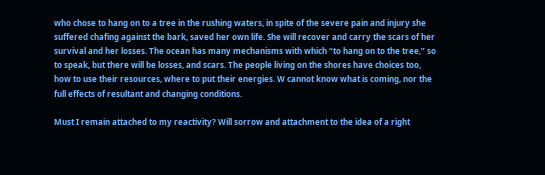who chose to hang on to a tree in the rushing waters, in spite of the severe pain and injury she suffered chafing against the bark, saved her own life. She will recover and carry the scars of her survival and her losses. The ocean has many mechanisms with which “to hang on to the tree,” so to speak, but there will be losses, and scars. The people living on the shores have choices too, how to use their resources, where to put their energies. W cannot know what is coming, nor the full effects of resultant and changing conditions.

Must I remain attached to my reactivity? Will sorrow and attachment to the idea of a right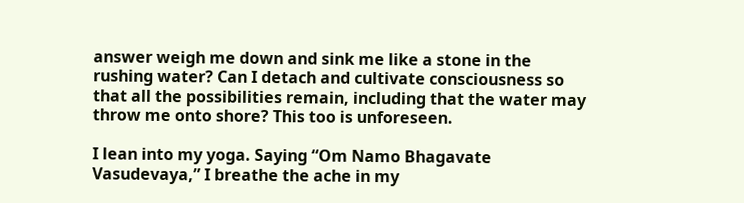answer weigh me down and sink me like a stone in the rushing water? Can I detach and cultivate consciousness so that all the possibilities remain, including that the water may throw me onto shore? This too is unforeseen.

I lean into my yoga. Saying “Om Namo Bhagavate Vasudevaya,” I breathe the ache in my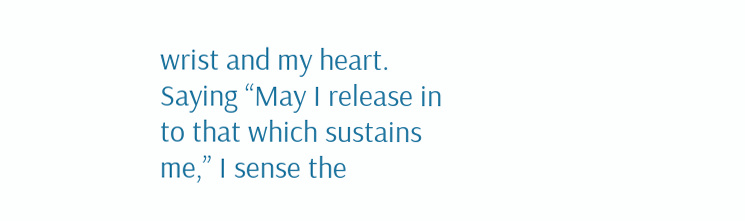wrist and my heart. Saying “May I release in to that which sustains me,” I sense the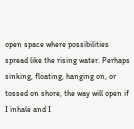open space where possibilities spread like the rising water. Perhaps sinking, floating, hanging on, or tossed on shore, the way will open if I inhale and I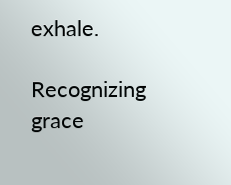exhale.

Recognizing grace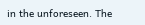in the unforeseen. The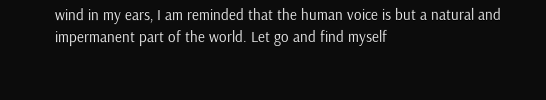wind in my ears, I am reminded that the human voice is but a natural and impermanent part of the world. Let go and find myself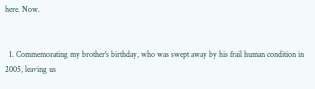here. Now.


  1. Commemorating my brother's birthday, who was swept away by his frail human condition in 2005, leaving us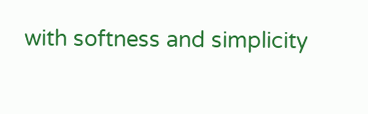with softness and simplicity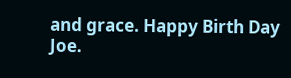and grace. Happy Birth Day Joe.